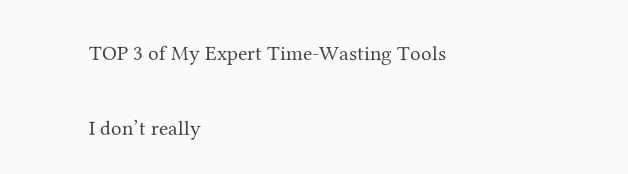TOP 3 of My Expert Time-Wasting Tools

I don’t really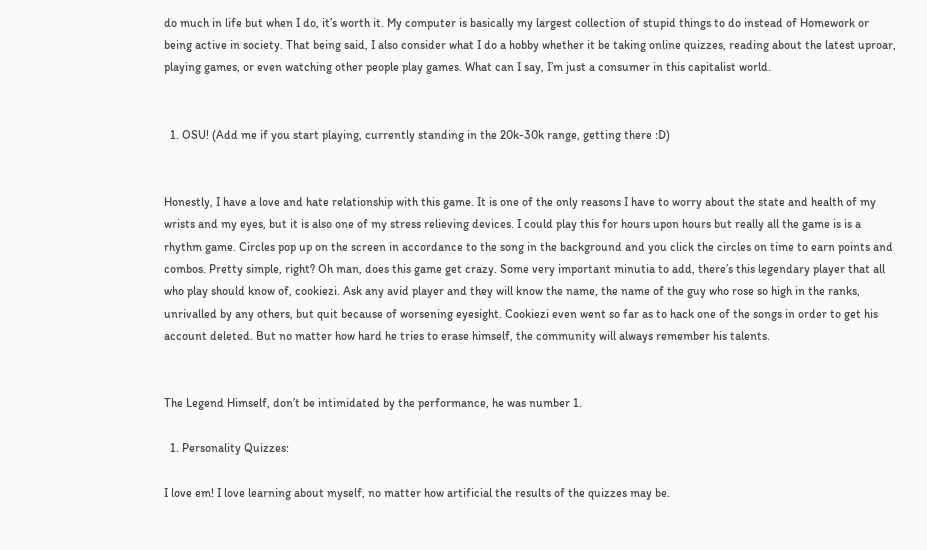do much in life but when I do, it’s worth it. My computer is basically my largest collection of stupid things to do instead of Homework or being active in society. That being said, I also consider what I do a hobby whether it be taking online quizzes, reading about the latest uproar, playing games, or even watching other people play games. What can I say, I’m just a consumer in this capitalist world.


  1. OSU! (Add me if you start playing, currently standing in the 20k-30k range, getting there :D)


Honestly, I have a love and hate relationship with this game. It is one of the only reasons I have to worry about the state and health of my wrists and my eyes, but it is also one of my stress relieving devices. I could play this for hours upon hours but really all the game is is a rhythm game. Circles pop up on the screen in accordance to the song in the background and you click the circles on time to earn points and combos. Pretty simple, right? Oh man, does this game get crazy. Some very important minutia to add, there’s this legendary player that all who play should know of, cookiezi. Ask any avid player and they will know the name, the name of the guy who rose so high in the ranks, unrivalled by any others, but quit because of worsening eyesight. Cookiezi even went so far as to hack one of the songs in order to get his account deleted. But no matter how hard he tries to erase himself, the community will always remember his talents.


The Legend Himself, don’t be intimidated by the performance, he was number 1.

  1. Personality Quizzes:

I love em! I love learning about myself, no matter how artificial the results of the quizzes may be.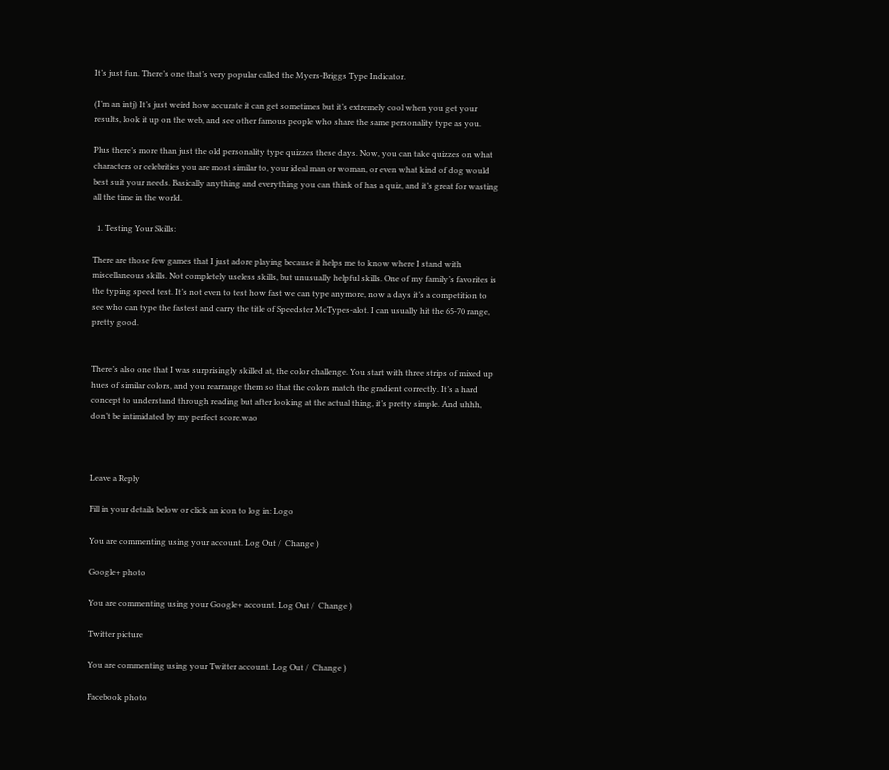It’s just fun. There’s one that’s very popular called the Myers-Briggs Type Indicator.

(I’m an intj) It’s just weird how accurate it can get sometimes but it’s extremely cool when you get your results, look it up on the web, and see other famous people who share the same personality type as you.

Plus there’s more than just the old personality type quizzes these days. Now, you can take quizzes on what characters or celebrities you are most similar to, your ideal man or woman, or even what kind of dog would best suit your needs. Basically anything and everything you can think of has a quiz, and it’s great for wasting all the time in the world.

  1. Testing Your Skills:

There are those few games that I just adore playing because it helps me to know where I stand with miscellaneous skills. Not completely useless skills, but unusually helpful skills. One of my family’s favorites is the typing speed test. It’s not even to test how fast we can type anymore, now a days it’s a competition to see who can type the fastest and carry the title of Speedster McTypes-alot. I can usually hit the 65-70 range, pretty good.


There’s also one that I was surprisingly skilled at, the color challenge. You start with three strips of mixed up hues of similar colors, and you rearrange them so that the colors match the gradient correctly. It’s a hard concept to understand through reading but after looking at the actual thing, it’s pretty simple. And uhhh, don’t be intimidated by my perfect score.wao



Leave a Reply

Fill in your details below or click an icon to log in: Logo

You are commenting using your account. Log Out /  Change )

Google+ photo

You are commenting using your Google+ account. Log Out /  Change )

Twitter picture

You are commenting using your Twitter account. Log Out /  Change )

Facebook photo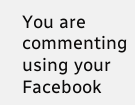You are commenting using your Facebook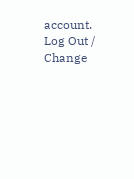account. Log Out /  Change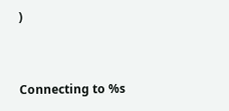)


Connecting to %s